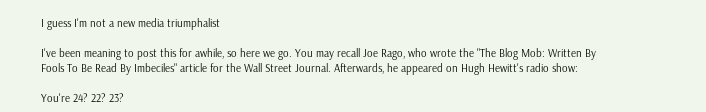I guess I'm not a new media triumphalist

I've been meaning to post this for awhile, so here we go. You may recall Joe Rago, who wrote the "The Blog Mob: Written By Fools To Be Read By Imbeciles" article for the Wall Street Journal. Afterwards, he appeared on Hugh Hewitt's radio show:

You're 24? 22? 23?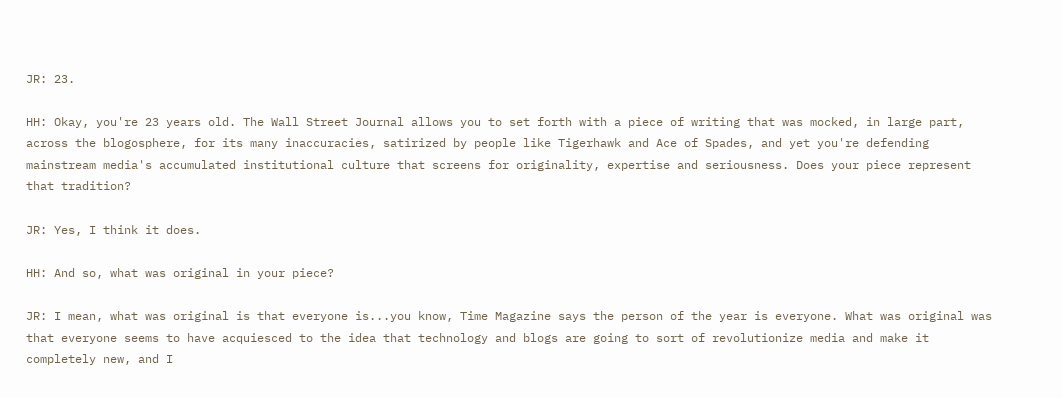JR: 23.

HH: Okay, you're 23 years old. The Wall Street Journal allows you to set forth with a piece of writing that was mocked, in large part, across the blogosphere, for its many inaccuracies, satirized by people like Tigerhawk and Ace of Spades, and yet you're defending mainstream media's accumulated institutional culture that screens for originality, expertise and seriousness. Does your piece represent that tradition?

JR: Yes, I think it does.

HH: And so, what was original in your piece?

JR: I mean, what was original is that everyone is...you know, Time Magazine says the person of the year is everyone. What was original was that everyone seems to have acquiesced to the idea that technology and blogs are going to sort of revolutionize media and make it completely new, and I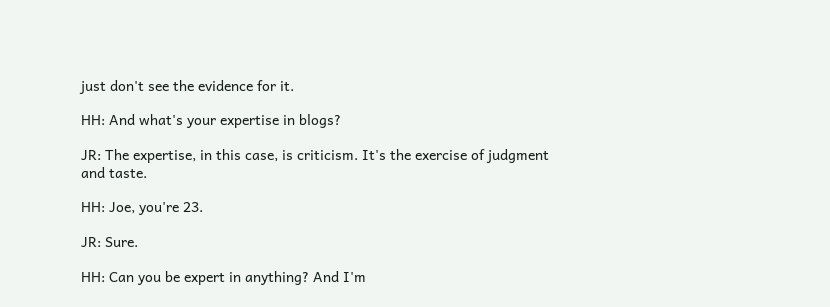just don't see the evidence for it.

HH: And what's your expertise in blogs?

JR: The expertise, in this case, is criticism. It's the exercise of judgment and taste.

HH: Joe, you're 23.

JR: Sure.

HH: Can you be expert in anything? And I'm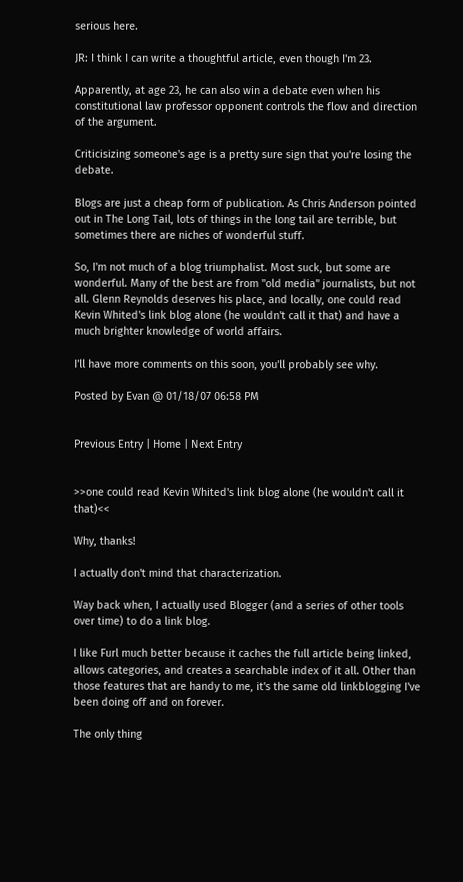serious here.

JR: I think I can write a thoughtful article, even though I'm 23.

Apparently, at age 23, he can also win a debate even when his constitutional law professor opponent controls the flow and direction of the argument.

Criticisizing someone's age is a pretty sure sign that you're losing the debate.

Blogs are just a cheap form of publication. As Chris Anderson pointed out in The Long Tail, lots of things in the long tail are terrible, but sometimes there are niches of wonderful stuff.

So, I'm not much of a blog triumphalist. Most suck, but some are wonderful. Many of the best are from "old media" journalists, but not all. Glenn Reynolds deserves his place, and locally, one could read Kevin Whited's link blog alone (he wouldn't call it that) and have a much brighter knowledge of world affairs.

I'll have more comments on this soon, you'll probably see why.

Posted by Evan @ 01/18/07 06:58 PM


Previous Entry | Home | Next Entry


>>one could read Kevin Whited's link blog alone (he wouldn't call it that)<<

Why, thanks!

I actually don't mind that characterization.

Way back when, I actually used Blogger (and a series of other tools over time) to do a link blog.

I like Furl much better because it caches the full article being linked, allows categories, and creates a searchable index of it all. Other than those features that are handy to me, it's the same old linkblogging I've been doing off and on forever.

The only thing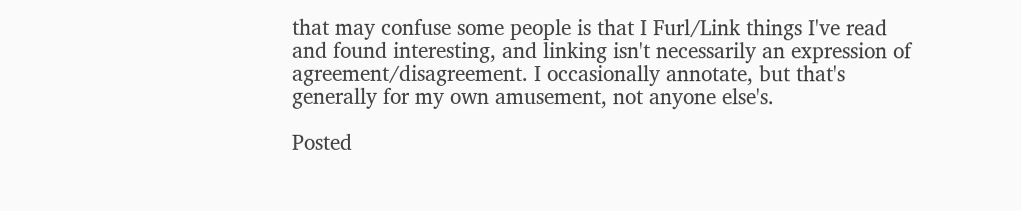that may confuse some people is that I Furl/Link things I've read and found interesting, and linking isn't necessarily an expression of agreement/disagreement. I occasionally annotate, but that's generally for my own amusement, not anyone else's.

Posted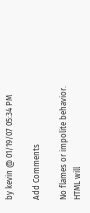by kevin @ 01/19/07 05:34 PM

Add Comments

No flames or impolite behavior. HTML will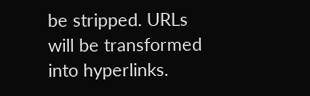be stripped. URLs will be transformed into hyperlinks.